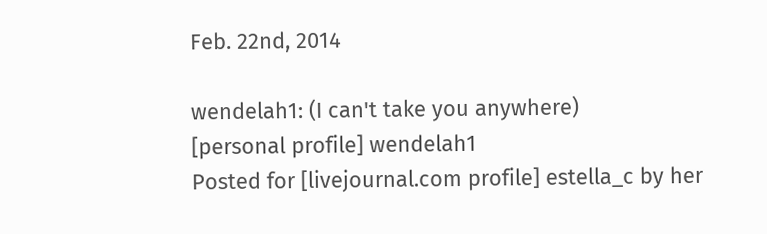Feb. 22nd, 2014

wendelah1: (I can't take you anywhere)
[personal profile] wendelah1
Posted for [livejournal.com profile] estella_c by her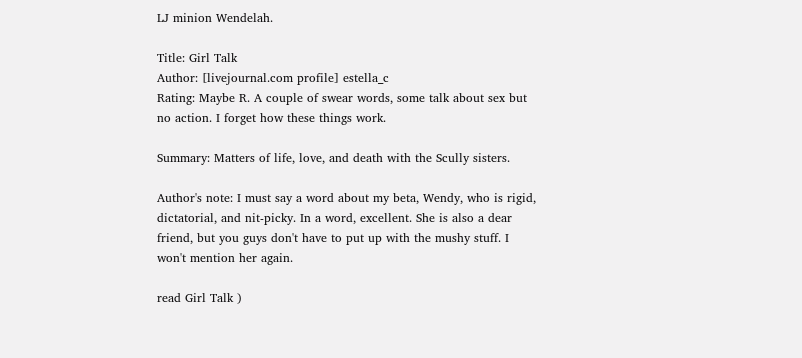LJ minion Wendelah.

Title: Girl Talk
Author: [livejournal.com profile] estella_c
Rating: Maybe R. A couple of swear words, some talk about sex but no action. I forget how these things work.

Summary: Matters of life, love, and death with the Scully sisters.

Author's note: I must say a word about my beta, Wendy, who is rigid, dictatorial, and nit-picky. In a word, excellent. She is also a dear friend, but you guys don't have to put up with the mushy stuff. I won't mention her again.

read Girl Talk )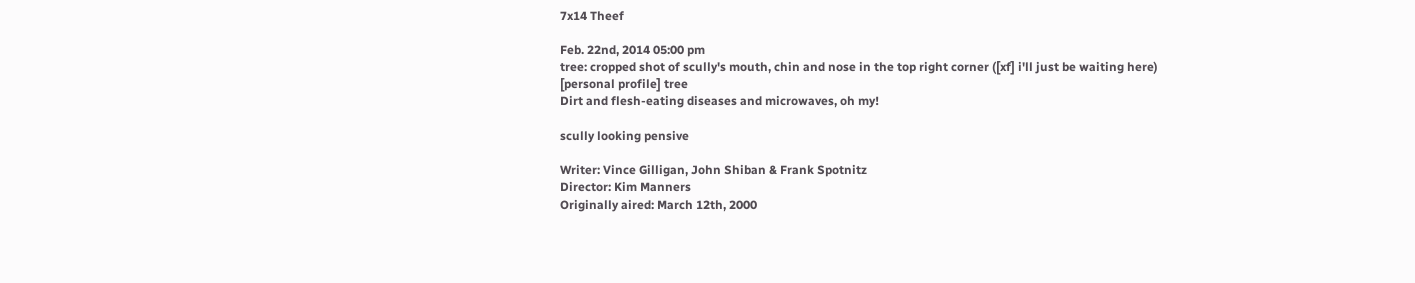7x14 Theef

Feb. 22nd, 2014 05:00 pm
tree: cropped shot of scully's mouth, chin and nose in the top right corner ([xf] i'll just be waiting here)
[personal profile] tree
Dirt and flesh-eating diseases and microwaves, oh my!

scully looking pensive

Writer: Vince Gilligan, John Shiban & Frank Spotnitz
Director: Kim Manners
Originally aired: March 12th, 2000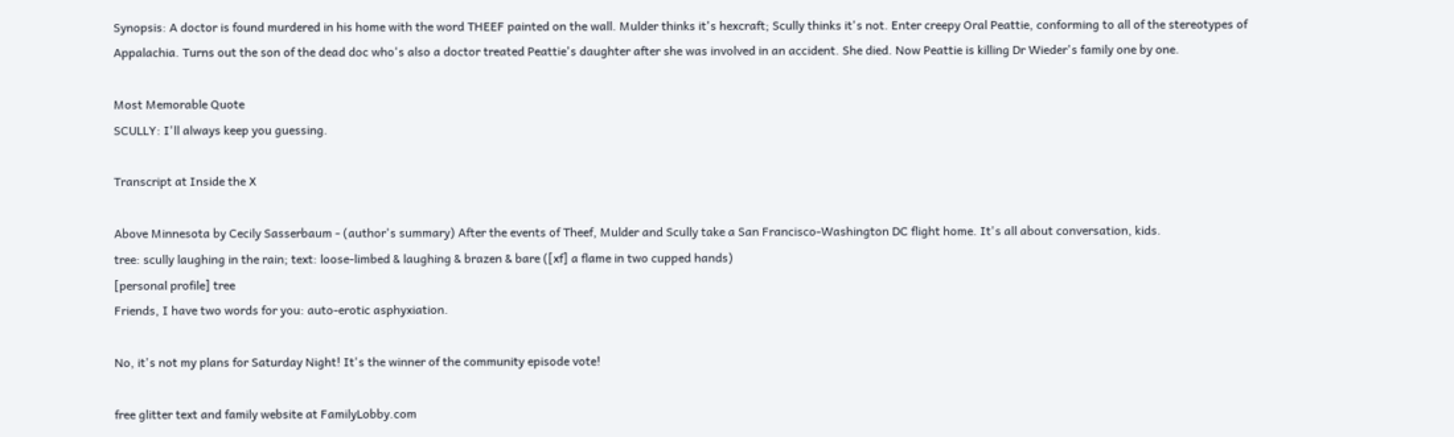Synopsis: A doctor is found murdered in his home with the word THEEF painted on the wall. Mulder thinks it's hexcraft; Scully thinks it's not. Enter creepy Oral Peattie, conforming to all of the stereotypes of Appalachia. Turns out the son of the dead doc who's also a doctor treated Peattie's daughter after she was involved in an accident. She died. Now Peattie is killing Dr Wieder's family one by one.

Most Memorable Quote
SCULLY: I'll always keep you guessing.

Transcript at Inside the X

Above Minnesota by Cecily Sasserbaum - (author's summary) After the events of Theef, Mulder and Scully take a San Francisco-Washington DC flight home. It's all about conversation, kids.
tree: scully laughing in the rain; text: loose-limbed & laughing & brazen & bare ([xf] a flame in two cupped hands)
[personal profile] tree
Friends, I have two words for you: auto-erotic asphyxiation.

No, it's not my plans for Saturday Night! It's the winner of the community episode vote!

free glitter text and family website at FamilyLobby.com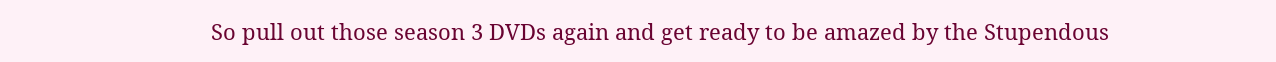So pull out those season 3 DVDs again and get ready to be amazed by the Stupendous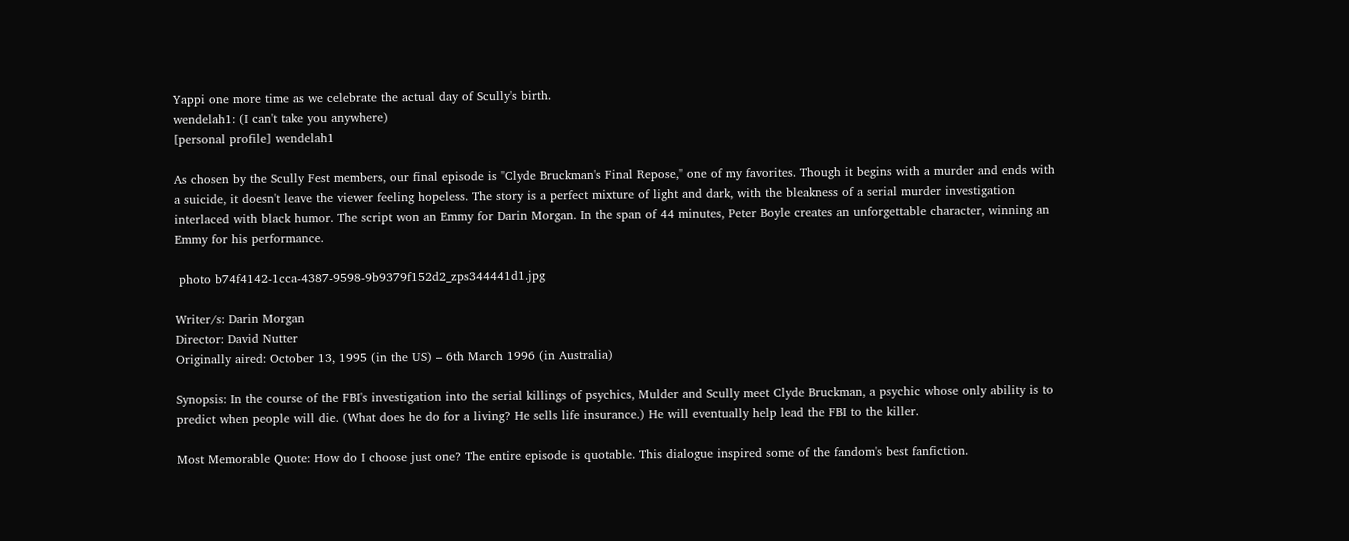Yappi one more time as we celebrate the actual day of Scully's birth.
wendelah1: (I can't take you anywhere)
[personal profile] wendelah1

As chosen by the Scully Fest members, our final episode is "Clyde Bruckman's Final Repose," one of my favorites. Though it begins with a murder and ends with a suicide, it doesn't leave the viewer feeling hopeless. The story is a perfect mixture of light and dark, with the bleakness of a serial murder investigation interlaced with black humor. The script won an Emmy for Darin Morgan. In the span of 44 minutes, Peter Boyle creates an unforgettable character, winning an Emmy for his performance.

 photo b74f4142-1cca-4387-9598-9b9379f152d2_zps344441d1.jpg

Writer/s: Darin Morgan
Director: David Nutter
Originally aired: October 13, 1995 (in the US) – 6th March 1996 (in Australia)

Synopsis: In the course of the FBI's investigation into the serial killings of psychics, Mulder and Scully meet Clyde Bruckman, a psychic whose only ability is to predict when people will die. (What does he do for a living? He sells life insurance.) He will eventually help lead the FBI to the killer.

Most Memorable Quote: How do I choose just one? The entire episode is quotable. This dialogue inspired some of the fandom's best fanfiction.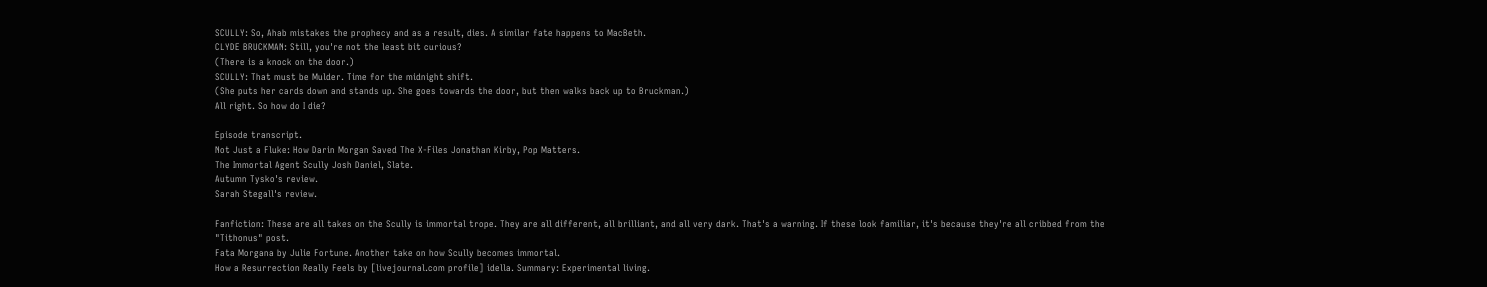SCULLY: So, Ahab mistakes the prophecy and as a result, dies. A similar fate happens to MacBeth.
CLYDE BRUCKMAN: Still, you're not the least bit curious?
(There is a knock on the door.)
SCULLY: That must be Mulder. Time for the midnight shift.
(She puts her cards down and stands up. She goes towards the door, but then walks back up to Bruckman.)
All right. So how do I die?

Episode transcript.
Not Just a Fluke: How Darin Morgan Saved The X-Files Jonathan Kirby, Pop Matters.
The Immortal Agent Scully Josh Daniel, Slate.
Autumn Tysko's review.
Sarah Stegall's review.

Fanfiction: These are all takes on the Scully is immortal trope. They are all different, all brilliant, and all very dark. That's a warning. If these look familiar, it's because they're all cribbed from the "Tithonus" post.
Fata Morgana by Julie Fortune. Another take on how Scully becomes immortal.
How a Resurrection Really Feels by [livejournal.com profile] idella. Summary: Experimental living.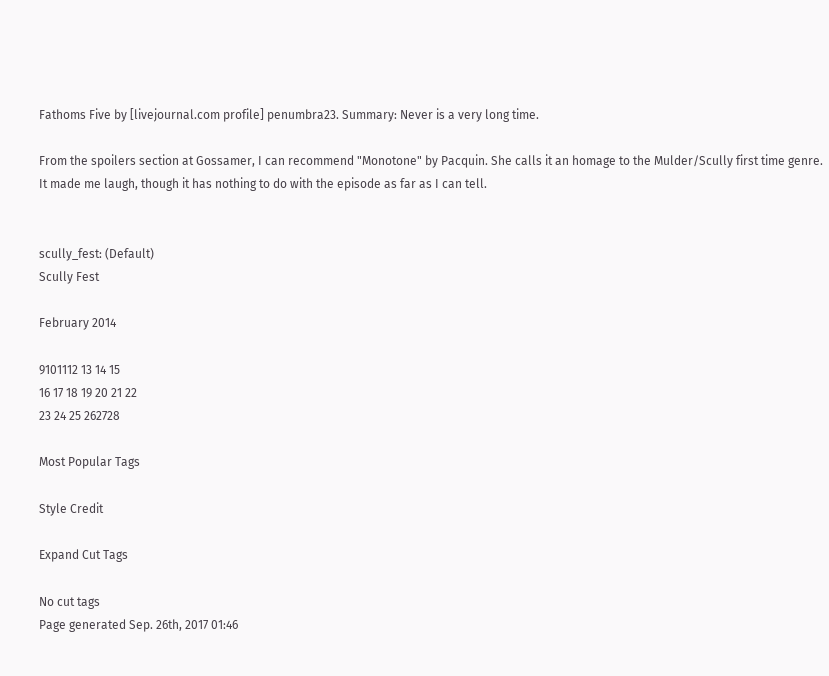Fathoms Five by [livejournal.com profile] penumbra23. Summary: Never is a very long time.

From the spoilers section at Gossamer, I can recommend "Monotone" by Pacquin. She calls it an homage to the Mulder/Scully first time genre. It made me laugh, though it has nothing to do with the episode as far as I can tell.


scully_fest: (Default)
Scully Fest

February 2014

9101112 13 14 15
16 17 18 19 20 21 22
23 24 25 262728

Most Popular Tags

Style Credit

Expand Cut Tags

No cut tags
Page generated Sep. 26th, 2017 01:46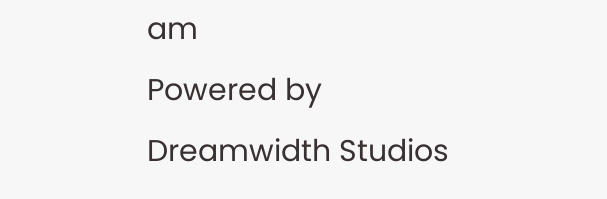am
Powered by Dreamwidth Studios